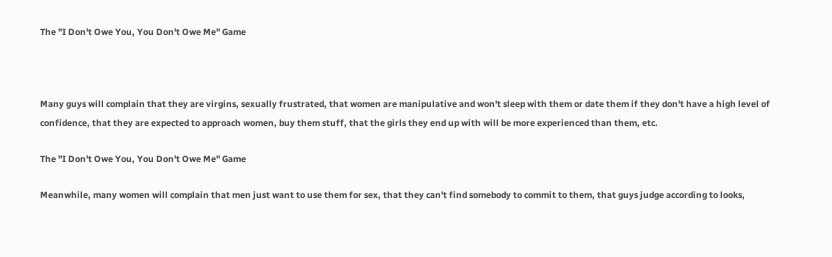The "I Don't Owe You, You Don't Owe Me" Game



Many guys will complain that they are virgins, sexually frustrated, that women are manipulative and won't sleep with them or date them if they don't have a high level of confidence, that they are expected to approach women, buy them stuff, that the girls they end up with will be more experienced than them, etc.

The "I Don't Owe You, You Don't Owe Me" Game

Meanwhile, many women will complain that men just want to use them for sex, that they can't find somebody to commit to them, that guys judge according to looks,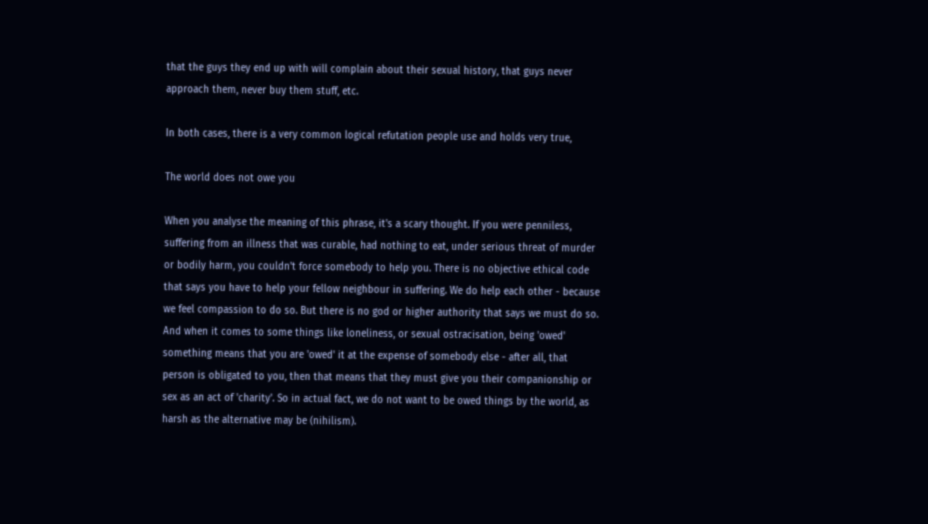that the guys they end up with will complain about their sexual history, that guys never approach them, never buy them stuff, etc.

In both cases, there is a very common logical refutation people use and holds very true,

The world does not owe you

When you analyse the meaning of this phrase, it's a scary thought. If you were penniless, suffering from an illness that was curable, had nothing to eat, under serious threat of murder or bodily harm, you couldn't force somebody to help you. There is no objective ethical code that says you have to help your fellow neighbour in suffering. We do help each other - because we feel compassion to do so. But there is no god or higher authority that says we must do so. And when it comes to some things like loneliness, or sexual ostracisation, being 'owed' something means that you are 'owed' it at the expense of somebody else - after all, that person is obligated to you, then that means that they must give you their companionship or sex as an act of 'charity'. So in actual fact, we do not want to be owed things by the world, as harsh as the alternative may be (nihilism).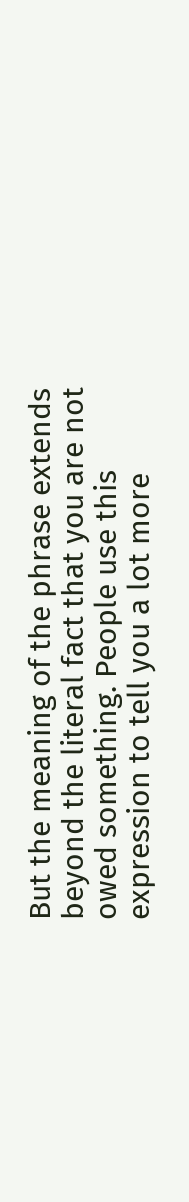But the meaning of the phrase extends beyond the literal fact that you are not owed something. People use this expression to tell you a lot more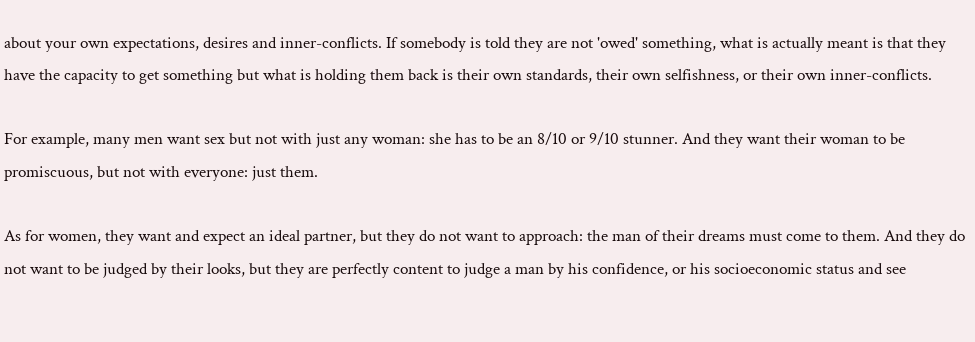about your own expectations, desires and inner-conflicts. If somebody is told they are not 'owed' something, what is actually meant is that they have the capacity to get something but what is holding them back is their own standards, their own selfishness, or their own inner-conflicts.

For example, many men want sex but not with just any woman: she has to be an 8/10 or 9/10 stunner. And they want their woman to be promiscuous, but not with everyone: just them.

As for women, they want and expect an ideal partner, but they do not want to approach: the man of their dreams must come to them. And they do not want to be judged by their looks, but they are perfectly content to judge a man by his confidence, or his socioeconomic status and see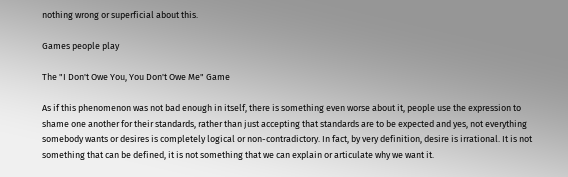nothing wrong or superficial about this.

Games people play

The "I Don't Owe You, You Don't Owe Me" Game

As if this phenomenon was not bad enough in itself, there is something even worse about it, people use the expression to shame one another for their standards, rather than just accepting that standards are to be expected and yes, not everything somebody wants or desires is completely logical or non-contradictory. In fact, by very definition, desire is irrational. It is not something that can be defined, it is not something that we can explain or articulate why we want it.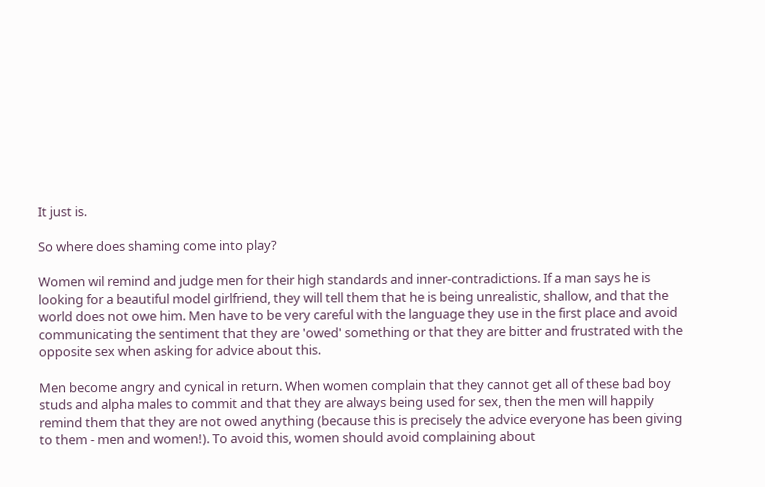It just is.

So where does shaming come into play?

Women wil remind and judge men for their high standards and inner-contradictions. If a man says he is looking for a beautiful model girlfriend, they will tell them that he is being unrealistic, shallow, and that the world does not owe him. Men have to be very careful with the language they use in the first place and avoid communicating the sentiment that they are 'owed' something or that they are bitter and frustrated with the opposite sex when asking for advice about this.

Men become angry and cynical in return. When women complain that they cannot get all of these bad boy studs and alpha males to commit and that they are always being used for sex, then the men will happily remind them that they are not owed anything (because this is precisely the advice everyone has been giving to them - men and women!). To avoid this, women should avoid complaining about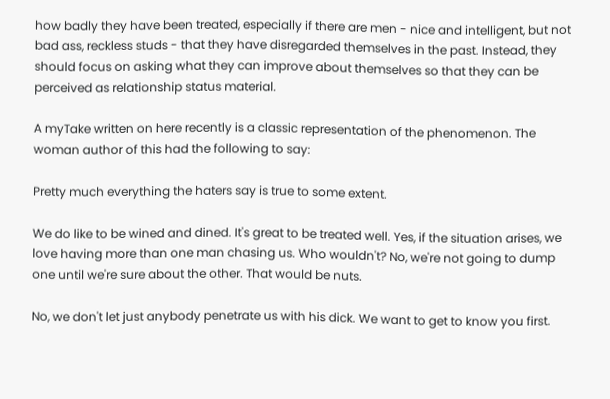how badly they have been treated, especially if there are men - nice and intelligent, but not bad ass, reckless studs - that they have disregarded themselves in the past. Instead, they should focus on asking what they can improve about themselves so that they can be perceived as relationship status material.

A myTake written on here recently is a classic representation of the phenomenon. The woman author of this had the following to say:

Pretty much everything the haters say is true to some extent.

We do like to be wined and dined. It's great to be treated well. Yes, if the situation arises, we love having more than one man chasing us. Who wouldn't? No, we're not going to dump one until we're sure about the other. That would be nuts.

No, we don't let just anybody penetrate us with his dick. We want to get to know you first.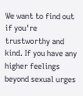We want to find out if you're trustworthy and kind. If you have any higher feelings beyond sexual urges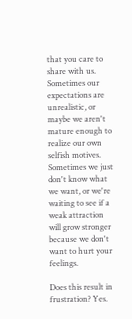that you care to share with us. Sometimes our expectations are unrealistic, or maybe we aren't mature enough to realize our own selfish motives. Sometimes we just don't know what we want, or we're waiting to see if a weak attraction will grow stronger because we don't want to hurt your feelings.

Does this result in frustration? Yes.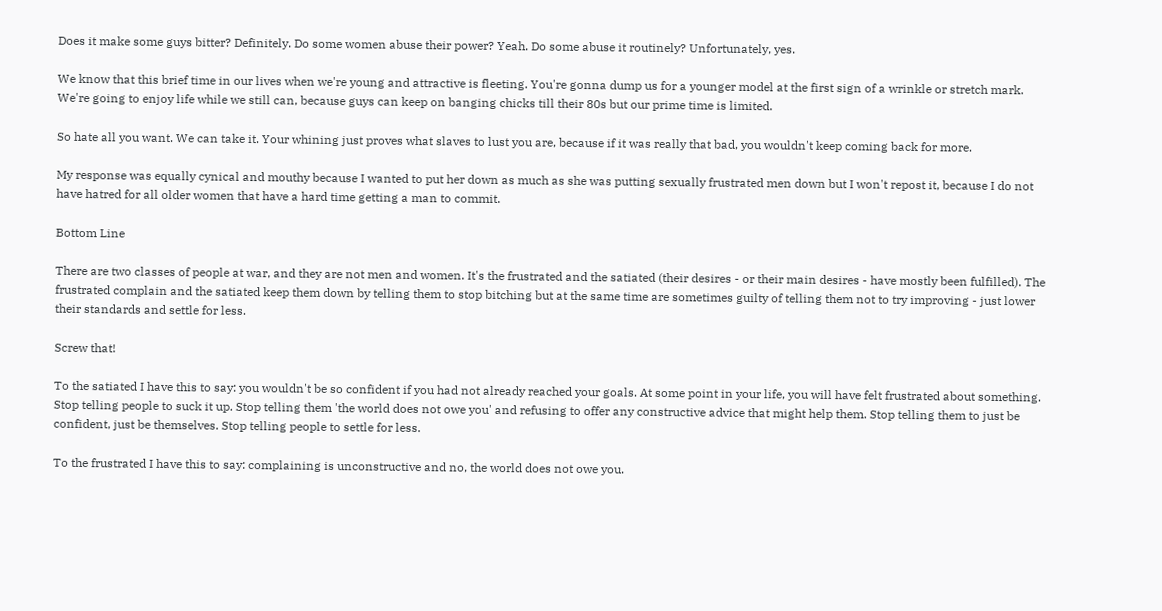Does it make some guys bitter? Definitely. Do some women abuse their power? Yeah. Do some abuse it routinely? Unfortunately, yes.

We know that this brief time in our lives when we're young and attractive is fleeting. You're gonna dump us for a younger model at the first sign of a wrinkle or stretch mark. We're going to enjoy life while we still can, because guys can keep on banging chicks till their 80s but our prime time is limited.

So hate all you want. We can take it. Your whining just proves what slaves to lust you are, because if it was really that bad, you wouldn't keep coming back for more.

My response was equally cynical and mouthy because I wanted to put her down as much as she was putting sexually frustrated men down but I won't repost it, because I do not have hatred for all older women that have a hard time getting a man to commit.

Bottom Line

There are two classes of people at war, and they are not men and women. It's the frustrated and the satiated (their desires - or their main desires - have mostly been fulfilled). The frustrated complain and the satiated keep them down by telling them to stop bitching but at the same time are sometimes guilty of telling them not to try improving - just lower their standards and settle for less.

Screw that!

To the satiated I have this to say: you wouldn't be so confident if you had not already reached your goals. At some point in your life, you will have felt frustrated about something. Stop telling people to suck it up. Stop telling them 'the world does not owe you' and refusing to offer any constructive advice that might help them. Stop telling them to just be confident, just be themselves. Stop telling people to settle for less.

To the frustrated I have this to say: complaining is unconstructive and no, the world does not owe you.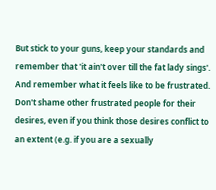But stick to your guns, keep your standards and remember that 'it ain't over till the fat lady sings'. And remember what it feels like to be frustrated. Don't shame other frustrated people for their desires, even if you think those desires conflict to an extent (e.g. if you are a sexually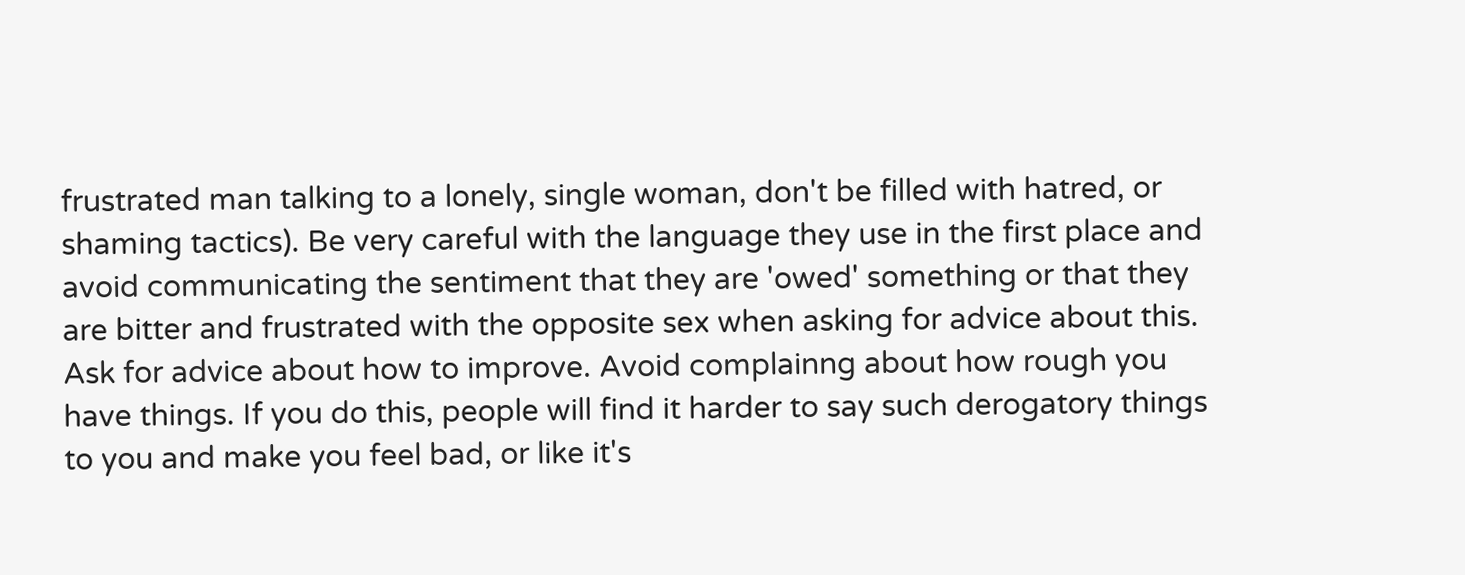frustrated man talking to a lonely, single woman, don't be filled with hatred, or shaming tactics). Be very careful with the language they use in the first place and avoid communicating the sentiment that they are 'owed' something or that they are bitter and frustrated with the opposite sex when asking for advice about this. Ask for advice about how to improve. Avoid complainng about how rough you have things. If you do this, people will find it harder to say such derogatory things to you and make you feel bad, or like it's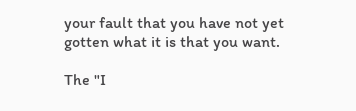your fault that you have not yet gotten what it is that you want.

The "I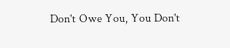Don't Owe You, You Don't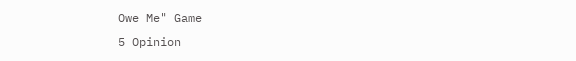Owe Me" Game
5 Opinion